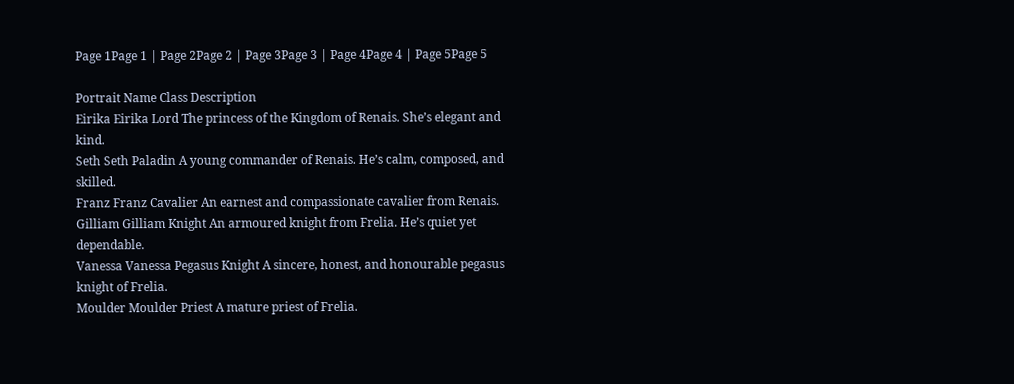Page 1Page 1 | Page 2Page 2 | Page 3Page 3 | Page 4Page 4 | Page 5Page 5

Portrait Name Class Description
Eirika Eirika Lord The princess of the Kingdom of Renais. She’s elegant and kind.
Seth Seth Paladin A young commander of Renais. He’s calm, composed, and skilled.
Franz Franz Cavalier An earnest and compassionate cavalier from Renais.
Gilliam Gilliam Knight An armoured knight from Frelia. He’s quiet yet dependable.
Vanessa Vanessa Pegasus Knight A sincere, honest, and honourable pegasus knight of Frelia.
Moulder Moulder Priest A mature priest of Frelia.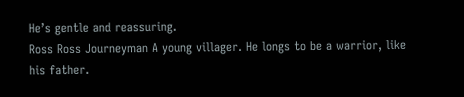He’s gentle and reassuring.
Ross Ross Journeyman A young villager. He longs to be a warrior, like his father.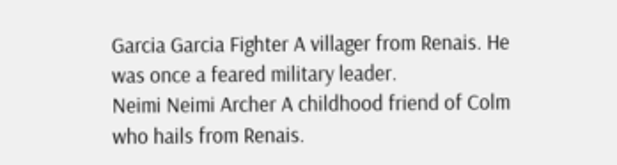Garcia Garcia Fighter A villager from Renais. He was once a feared military leader.
Neimi Neimi Archer A childhood friend of Colm who hails from Renais.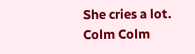She cries a lot.
Colm Colm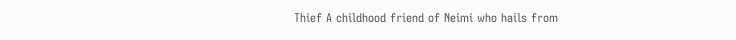Thief A childhood friend of Neimi who hails from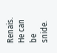Renais. He can be snide.